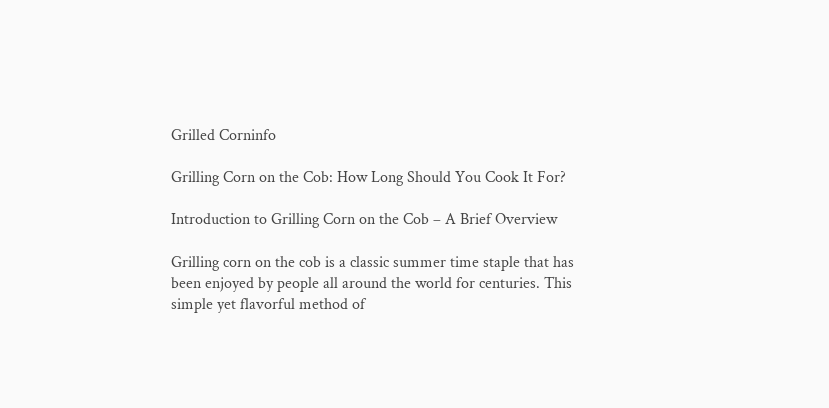Grilled Corninfo

Grilling Corn on the Cob: How Long Should You Cook It For?

Introduction to Grilling Corn on the Cob – A Brief Overview

Grilling corn on the cob is a classic summer time staple that has been enjoyed by people all around the world for centuries. This simple yet flavorful method of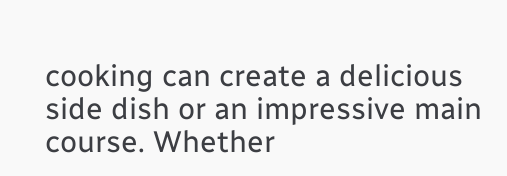cooking can create a delicious side dish or an impressive main course. Whether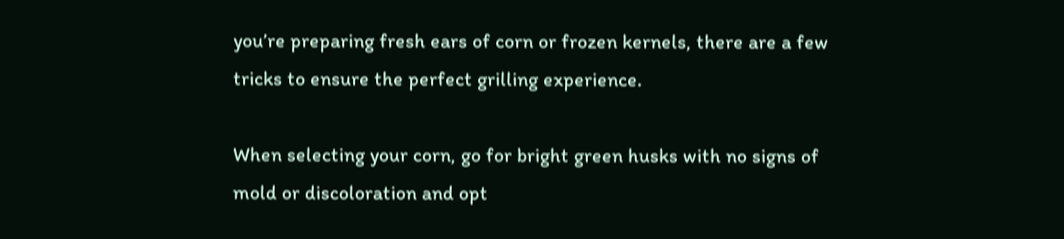you’re preparing fresh ears of corn or frozen kernels, there are a few tricks to ensure the perfect grilling experience.

When selecting your corn, go for bright green husks with no signs of mold or discoloration and opt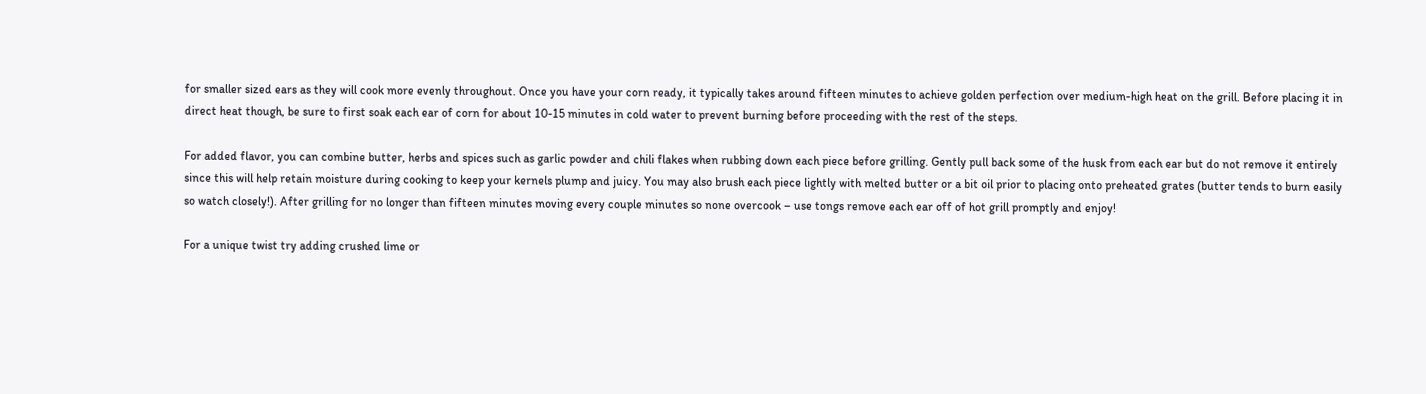for smaller sized ears as they will cook more evenly throughout. Once you have your corn ready, it typically takes around fifteen minutes to achieve golden perfection over medium-high heat on the grill. Before placing it in direct heat though, be sure to first soak each ear of corn for about 10-15 minutes in cold water to prevent burning before proceeding with the rest of the steps.

For added flavor, you can combine butter, herbs and spices such as garlic powder and chili flakes when rubbing down each piece before grilling. Gently pull back some of the husk from each ear but do not remove it entirely since this will help retain moisture during cooking to keep your kernels plump and juicy. You may also brush each piece lightly with melted butter or a bit oil prior to placing onto preheated grates (butter tends to burn easily so watch closely!). After grilling for no longer than fifteen minutes moving every couple minutes so none overcook – use tongs remove each ear off of hot grill promptly and enjoy!

For a unique twist try adding crushed lime or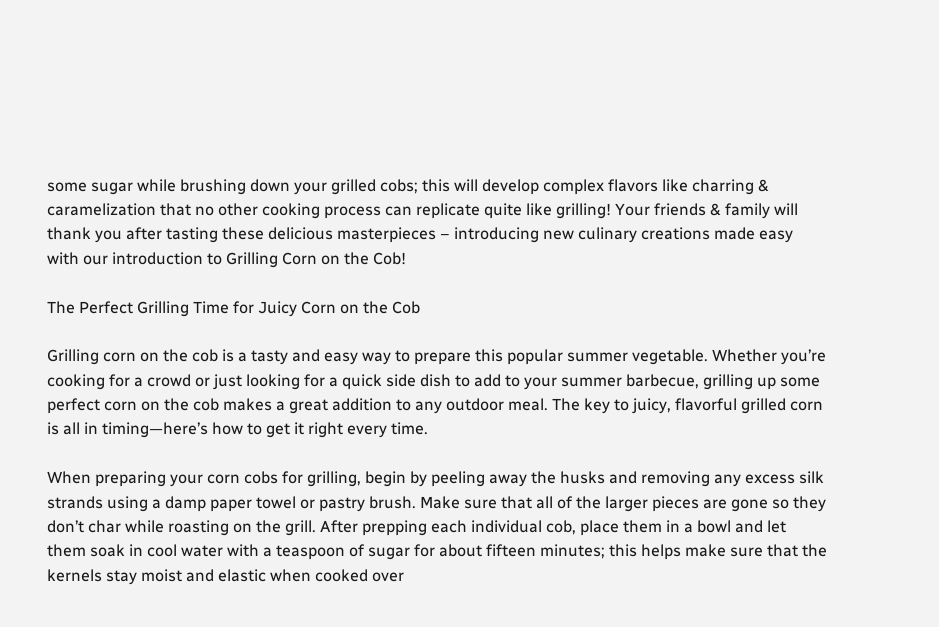some sugar while brushing down your grilled cobs; this will develop complex flavors like charring & caramelization that no other cooking process can replicate quite like grilling! Your friends & family will thank you after tasting these delicious masterpieces – introducing new culinary creations made easy with our introduction to Grilling Corn on the Cob!

The Perfect Grilling Time for Juicy Corn on the Cob

Grilling corn on the cob is a tasty and easy way to prepare this popular summer vegetable. Whether you’re cooking for a crowd or just looking for a quick side dish to add to your summer barbecue, grilling up some perfect corn on the cob makes a great addition to any outdoor meal. The key to juicy, flavorful grilled corn is all in timing—here’s how to get it right every time.

When preparing your corn cobs for grilling, begin by peeling away the husks and removing any excess silk strands using a damp paper towel or pastry brush. Make sure that all of the larger pieces are gone so they don’t char while roasting on the grill. After prepping each individual cob, place them in a bowl and let them soak in cool water with a teaspoon of sugar for about fifteen minutes; this helps make sure that the kernels stay moist and elastic when cooked over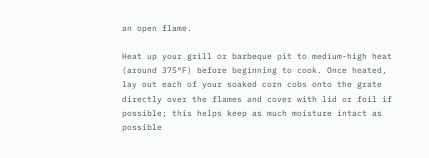an open flame.

Heat up your grill or barbeque pit to medium-high heat (around 375°F) before beginning to cook. Once heated, lay out each of your soaked corn cobs onto the grate directly over the flames and cover with lid or foil if possible; this helps keep as much moisture intact as possible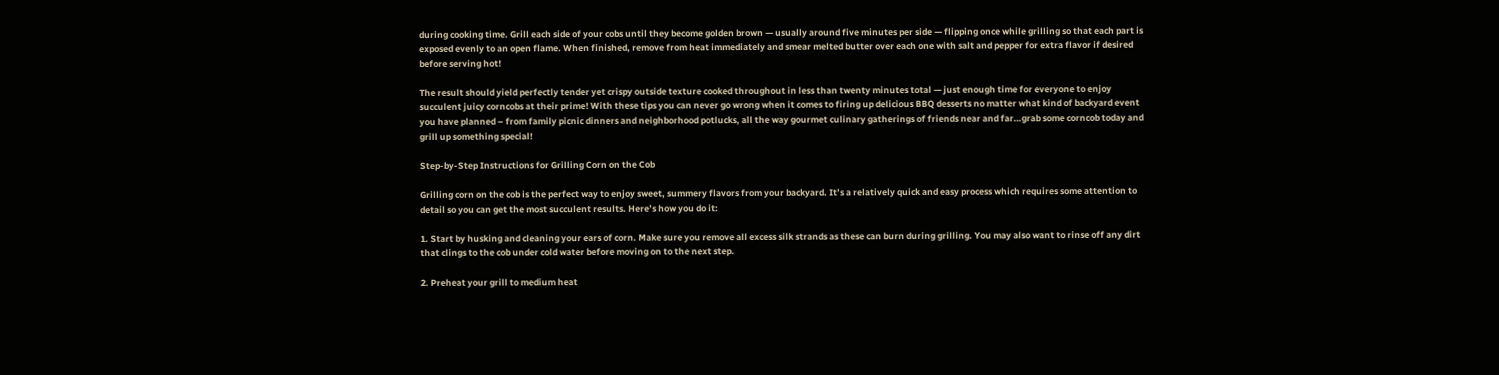during cooking time. Grill each side of your cobs until they become golden brown — usually around five minutes per side — flipping once while grilling so that each part is exposed evenly to an open flame. When finished, remove from heat immediately and smear melted butter over each one with salt and pepper for extra flavor if desired before serving hot!

The result should yield perfectly tender yet crispy outside texture cooked throughout in less than twenty minutes total — just enough time for everyone to enjoy succulent juicy corncobs at their prime! With these tips you can never go wrong when it comes to firing up delicious BBQ desserts no matter what kind of backyard event you have planned – from family picnic dinners and neighborhood potlucks, all the way gourmet culinary gatherings of friends near and far…grab some corncob today and grill up something special!

Step-by-Step Instructions for Grilling Corn on the Cob

Grilling corn on the cob is the perfect way to enjoy sweet, summery flavors from your backyard. It’s a relatively quick and easy process which requires some attention to detail so you can get the most succulent results. Here’s how you do it:

1. Start by husking and cleaning your ears of corn. Make sure you remove all excess silk strands as these can burn during grilling. You may also want to rinse off any dirt that clings to the cob under cold water before moving on to the next step.

2. Preheat your grill to medium heat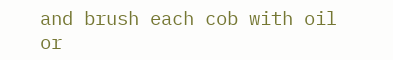and brush each cob with oil or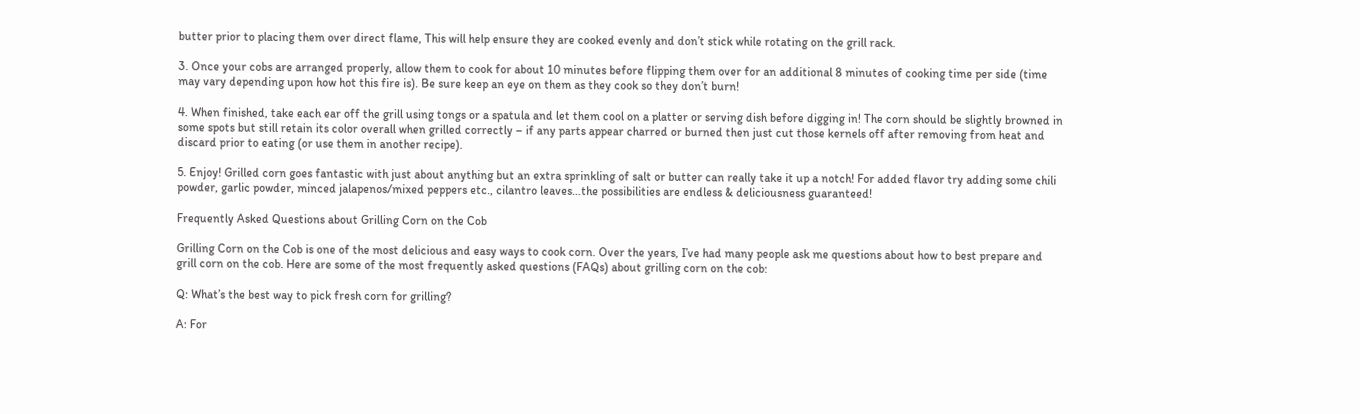butter prior to placing them over direct flame, This will help ensure they are cooked evenly and don’t stick while rotating on the grill rack.

3. Once your cobs are arranged properly, allow them to cook for about 10 minutes before flipping them over for an additional 8 minutes of cooking time per side (time may vary depending upon how hot this fire is). Be sure keep an eye on them as they cook so they don’t burn!

4. When finished, take each ear off the grill using tongs or a spatula and let them cool on a platter or serving dish before digging in! The corn should be slightly browned in some spots but still retain its color overall when grilled correctly – if any parts appear charred or burned then just cut those kernels off after removing from heat and discard prior to eating (or use them in another recipe).

5. Enjoy! Grilled corn goes fantastic with just about anything but an extra sprinkling of salt or butter can really take it up a notch! For added flavor try adding some chili powder, garlic powder, minced jalapenos/mixed peppers etc., cilantro leaves…the possibilities are endless & deliciousness guaranteed!

Frequently Asked Questions about Grilling Corn on the Cob

Grilling Corn on the Cob is one of the most delicious and easy ways to cook corn. Over the years, I’ve had many people ask me questions about how to best prepare and grill corn on the cob. Here are some of the most frequently asked questions (FAQs) about grilling corn on the cob:

Q: What’s the best way to pick fresh corn for grilling?

A: For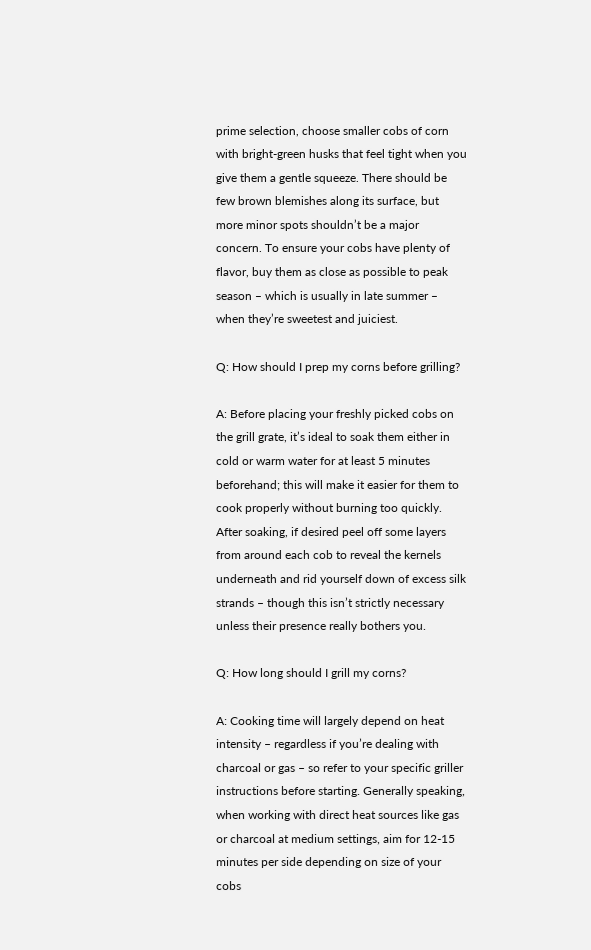prime selection, choose smaller cobs of corn with bright-green husks that feel tight when you give them a gentle squeeze. There should be few brown blemishes along its surface, but more minor spots shouldn’t be a major concern. To ensure your cobs have plenty of flavor, buy them as close as possible to peak season – which is usually in late summer – when they’re sweetest and juiciest.

Q: How should I prep my corns before grilling?

A: Before placing your freshly picked cobs on the grill grate, it’s ideal to soak them either in cold or warm water for at least 5 minutes beforehand; this will make it easier for them to cook properly without burning too quickly. After soaking, if desired peel off some layers from around each cob to reveal the kernels underneath and rid yourself down of excess silk strands – though this isn’t strictly necessary unless their presence really bothers you.

Q: How long should I grill my corns?

A: Cooking time will largely depend on heat intensity – regardless if you’re dealing with charcoal or gas – so refer to your specific griller instructions before starting. Generally speaking, when working with direct heat sources like gas or charcoal at medium settings, aim for 12-15 minutes per side depending on size of your cobs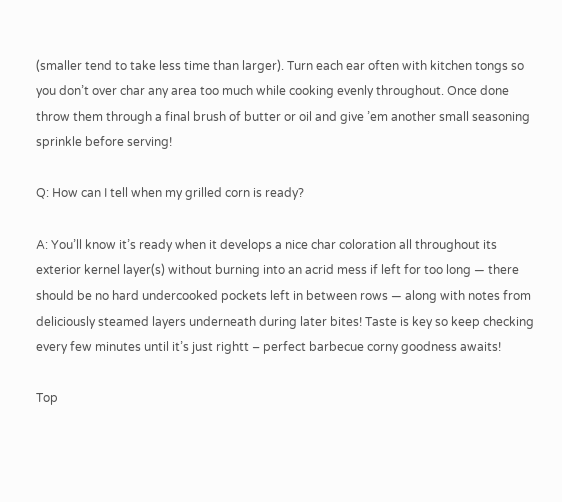(smaller tend to take less time than larger). Turn each ear often with kitchen tongs so you don’t over char any area too much while cooking evenly throughout. Once done throw them through a final brush of butter or oil and give ’em another small seasoning sprinkle before serving!

Q: How can I tell when my grilled corn is ready?

A: You’ll know it’s ready when it develops a nice char coloration all throughout its exterior kernel layer(s) without burning into an acrid mess if left for too long — there should be no hard undercooked pockets left in between rows — along with notes from deliciously steamed layers underneath during later bites! Taste is key so keep checking every few minutes until it’s just rightt – perfect barbecue corny goodness awaits!

Top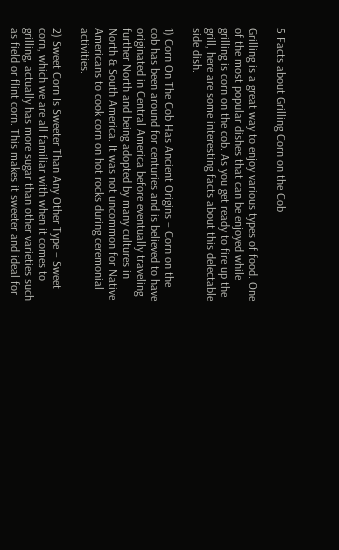5 Facts about Grilling Corn on the Cob

Grilling is a great way to enjoy various types of food. One of the most popular dishes that can be enjoyed while grilling is corn on the cob. As you get ready to fire up the grill, here are some interesting facts about this delectable side dish.

1) Corn On The Cob Has Ancient Origins – Corn on the cob has been around for centuries and is believed to have originated in Central America before eventually traveling further North and being adopted by many cultures in North & South America. It was not uncommon for Native Americans to cook corn on hot rocks during ceremonial activities.

2) Sweet Corn Is Sweeter Than Any Other Type – Sweet corn, which we are all familiar with when it comes to grilling, actually has more sugar than other varieties such as field or flint corn. This makes it sweeter and ideal for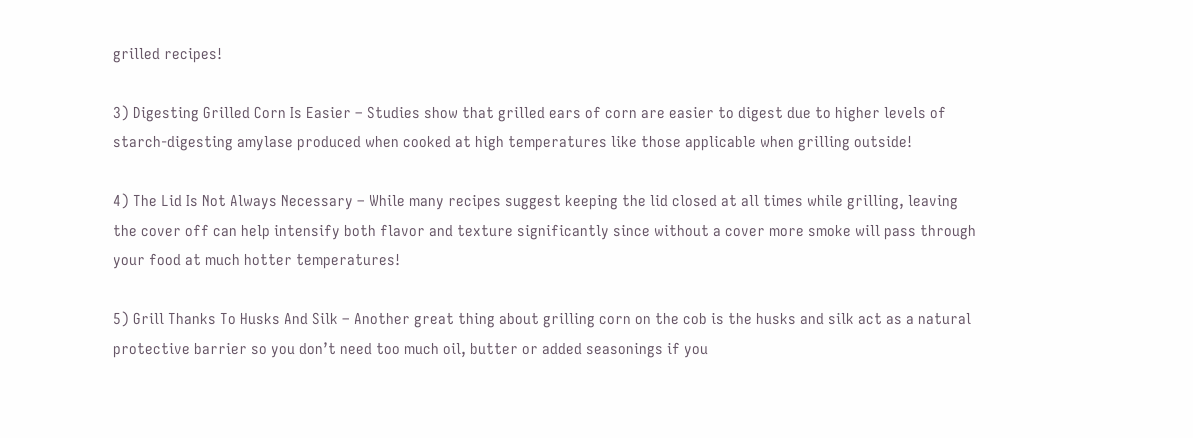grilled recipes!

3) Digesting Grilled Corn Is Easier – Studies show that grilled ears of corn are easier to digest due to higher levels of starch-digesting amylase produced when cooked at high temperatures like those applicable when grilling outside!

4) The Lid Is Not Always Necessary – While many recipes suggest keeping the lid closed at all times while grilling, leaving the cover off can help intensify both flavor and texture significantly since without a cover more smoke will pass through your food at much hotter temperatures!

5) Grill Thanks To Husks And Silk – Another great thing about grilling corn on the cob is the husks and silk act as a natural protective barrier so you don’t need too much oil, butter or added seasonings if you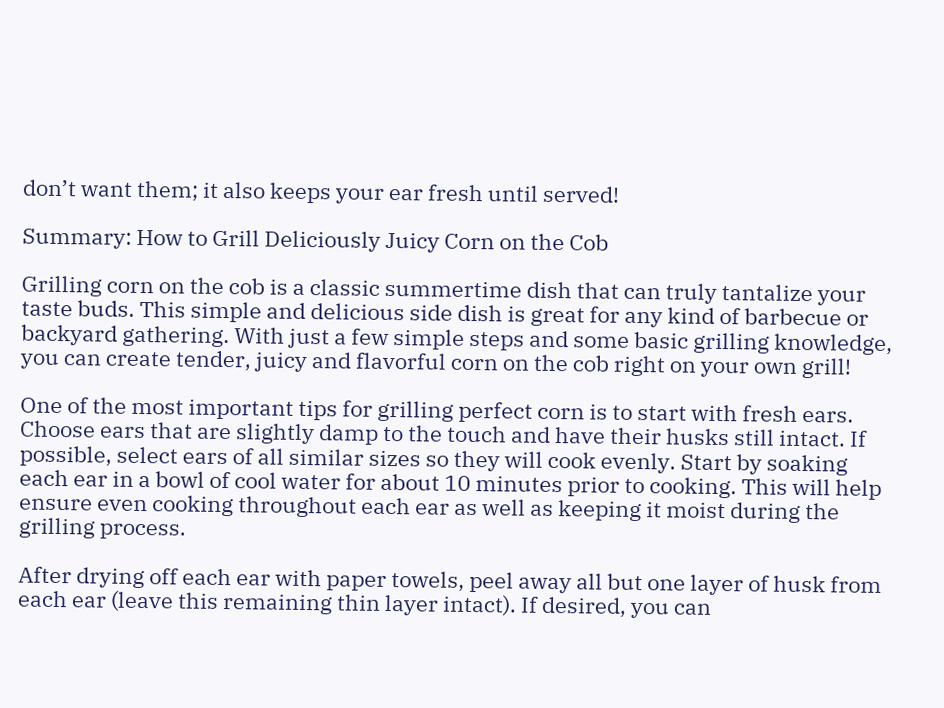don’t want them; it also keeps your ear fresh until served!

Summary: How to Grill Deliciously Juicy Corn on the Cob

Grilling corn on the cob is a classic summertime dish that can truly tantalize your taste buds. This simple and delicious side dish is great for any kind of barbecue or backyard gathering. With just a few simple steps and some basic grilling knowledge, you can create tender, juicy and flavorful corn on the cob right on your own grill!

One of the most important tips for grilling perfect corn is to start with fresh ears. Choose ears that are slightly damp to the touch and have their husks still intact. If possible, select ears of all similar sizes so they will cook evenly. Start by soaking each ear in a bowl of cool water for about 10 minutes prior to cooking. This will help ensure even cooking throughout each ear as well as keeping it moist during the grilling process.

After drying off each ear with paper towels, peel away all but one layer of husk from each ear (leave this remaining thin layer intact). If desired, you can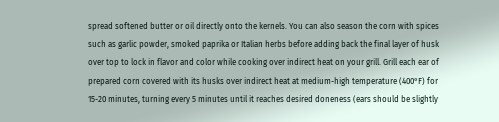spread softened butter or oil directly onto the kernels. You can also season the corn with spices such as garlic powder, smoked paprika or Italian herbs before adding back the final layer of husk over top to lock in flavor and color while cooking over indirect heat on your grill. Grill each ear of prepared corn covered with its husks over indirect heat at medium-high temperature (400°F) for 15-20 minutes, turning every 5 minutes until it reaches desired doneness (ears should be slightly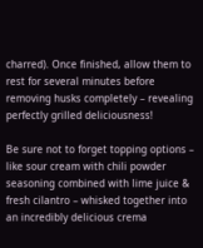charred). Once finished, allow them to rest for several minutes before removing husks completely – revealing perfectly grilled deliciousness!

Be sure not to forget topping options – like sour cream with chili powder seasoning combined with lime juice & fresh cilantro – whisked together into an incredibly delicious crema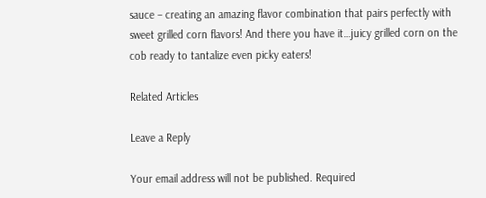sauce – creating an amazing flavor combination that pairs perfectly with sweet grilled corn flavors! And there you have it…juicy grilled corn on the cob ready to tantalize even picky eaters!

Related Articles

Leave a Reply

Your email address will not be published. Required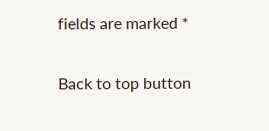fields are marked *

Back to top button